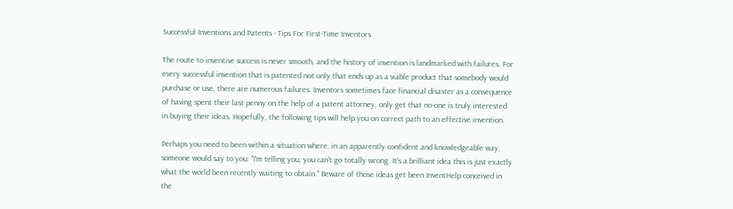Successful Inventions and Patents - Tips For First-Time Inventors

The route to inventive success is never smooth, and the history of invention is landmarked with failures. For every successful invention that is patented not only that ends up as a viable product that somebody would purchase or use, there are numerous failures. Inventors sometimes face financial disaster as a consequence of having spent their last penny on the help of a patent attorney, only get that no-one is truly interested in buying their ideas. Hopefully, the following tips will help you on correct path to an effective invention.

Perhaps you need to been within a situation where, in an apparently confident and knowledgeable way, someone would say to you: "I'm telling you, you can't go totally wrong. It's a brilliant idea this is just exactly what the world been recently waiting to obtain." Beware of those ideas get been InventHelp conceived in the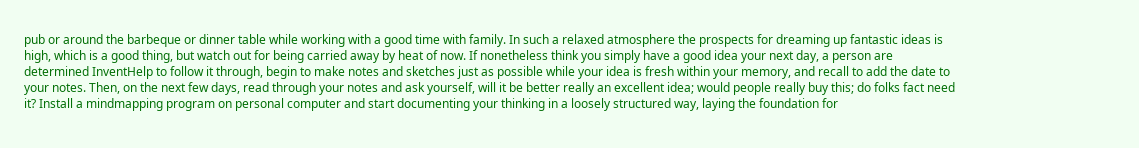pub or around the barbeque or dinner table while working with a good time with family. In such a relaxed atmosphere the prospects for dreaming up fantastic ideas is high, which is a good thing, but watch out for being carried away by heat of now. If nonetheless think you simply have a good idea your next day, a person are determined InventHelp to follow it through, begin to make notes and sketches just as possible while your idea is fresh within your memory, and recall to add the date to your notes. Then, on the next few days, read through your notes and ask yourself, will it be better really an excellent idea; would people really buy this; do folks fact need it? Install a mindmapping program on personal computer and start documenting your thinking in a loosely structured way, laying the foundation for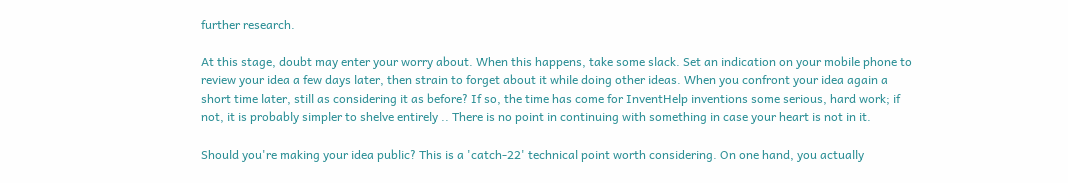further research.

At this stage, doubt may enter your worry about. When this happens, take some slack. Set an indication on your mobile phone to review your idea a few days later, then strain to forget about it while doing other ideas. When you confront your idea again a short time later, still as considering it as before? If so, the time has come for InventHelp inventions some serious, hard work; if not, it is probably simpler to shelve entirely .. There is no point in continuing with something in case your heart is not in it.

Should you're making your idea public? This is a 'catch-22' technical point worth considering. On one hand, you actually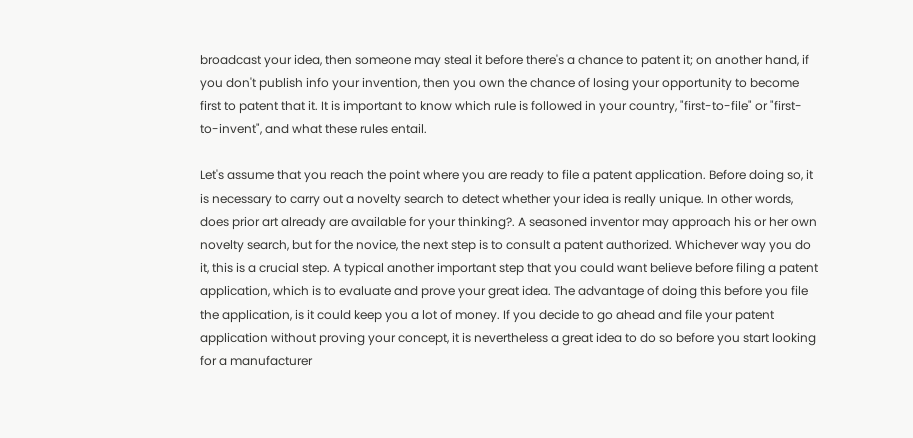broadcast your idea, then someone may steal it before there's a chance to patent it; on another hand, if you don't publish info your invention, then you own the chance of losing your opportunity to become first to patent that it. It is important to know which rule is followed in your country, "first-to-file" or "first-to-invent", and what these rules entail.

Let's assume that you reach the point where you are ready to file a patent application. Before doing so, it is necessary to carry out a novelty search to detect whether your idea is really unique. In other words, does prior art already are available for your thinking?. A seasoned inventor may approach his or her own novelty search, but for the novice, the next step is to consult a patent authorized. Whichever way you do it, this is a crucial step. A typical another important step that you could want believe before filing a patent application, which is to evaluate and prove your great idea. The advantage of doing this before you file the application, is it could keep you a lot of money. If you decide to go ahead and file your patent application without proving your concept, it is nevertheless a great idea to do so before you start looking for a manufacturer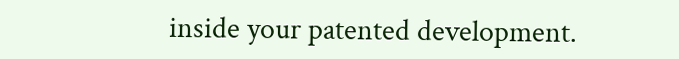inside your patented development.